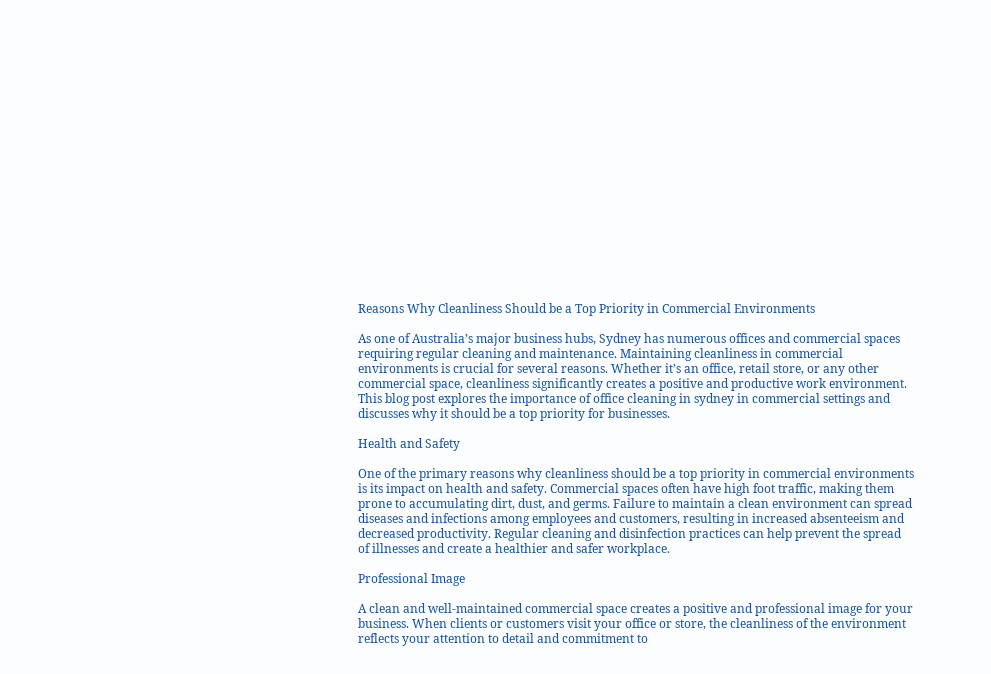Reasons Why Cleanliness Should be a Top Priority in Commercial Environments

As one of Australia’s major business hubs, Sydney has numerous offices and commercial spaces requiring regular cleaning and maintenance. Maintaining cleanliness in commercial environments is crucial for several reasons. Whether it’s an office, retail store, or any other commercial space, cleanliness significantly creates a positive and productive work environment. This blog post explores the importance of office cleaning in sydney in commercial settings and discusses why it should be a top priority for businesses.

Health and Safety

One of the primary reasons why cleanliness should be a top priority in commercial environments is its impact on health and safety. Commercial spaces often have high foot traffic, making them prone to accumulating dirt, dust, and germs. Failure to maintain a clean environment can spread diseases and infections among employees and customers, resulting in increased absenteeism and decreased productivity. Regular cleaning and disinfection practices can help prevent the spread of illnesses and create a healthier and safer workplace.

Professional Image

A clean and well-maintained commercial space creates a positive and professional image for your business. When clients or customers visit your office or store, the cleanliness of the environment reflects your attention to detail and commitment to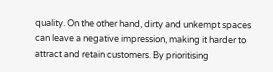quality. On the other hand, dirty and unkempt spaces can leave a negative impression, making it harder to attract and retain customers. By prioritising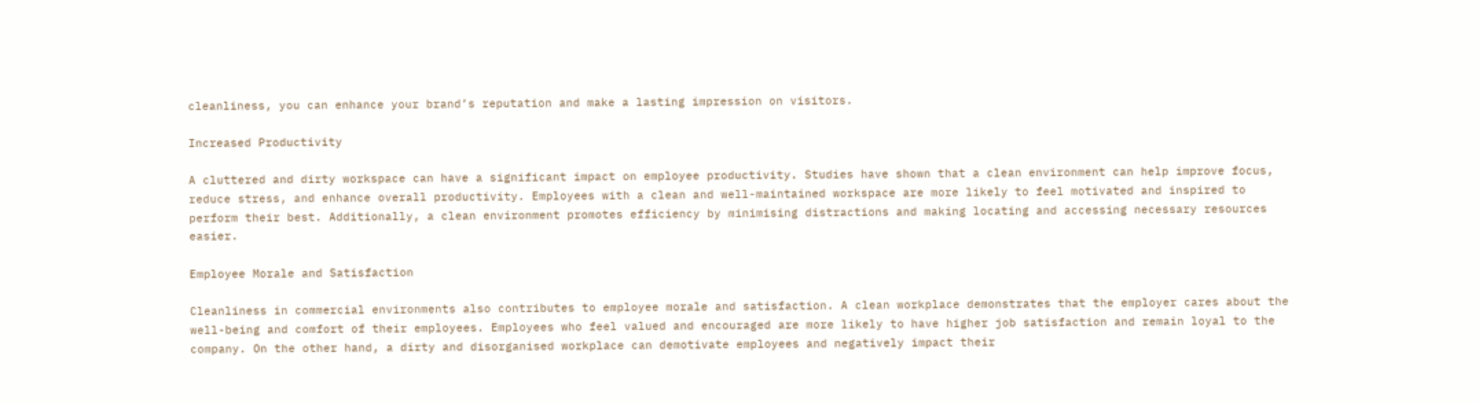cleanliness, you can enhance your brand’s reputation and make a lasting impression on visitors.

Increased Productivity

A cluttered and dirty workspace can have a significant impact on employee productivity. Studies have shown that a clean environment can help improve focus, reduce stress, and enhance overall productivity. Employees with a clean and well-maintained workspace are more likely to feel motivated and inspired to perform their best. Additionally, a clean environment promotes efficiency by minimising distractions and making locating and accessing necessary resources easier.

Employee Morale and Satisfaction

Cleanliness in commercial environments also contributes to employee morale and satisfaction. A clean workplace demonstrates that the employer cares about the well-being and comfort of their employees. Employees who feel valued and encouraged are more likely to have higher job satisfaction and remain loyal to the company. On the other hand, a dirty and disorganised workplace can demotivate employees and negatively impact their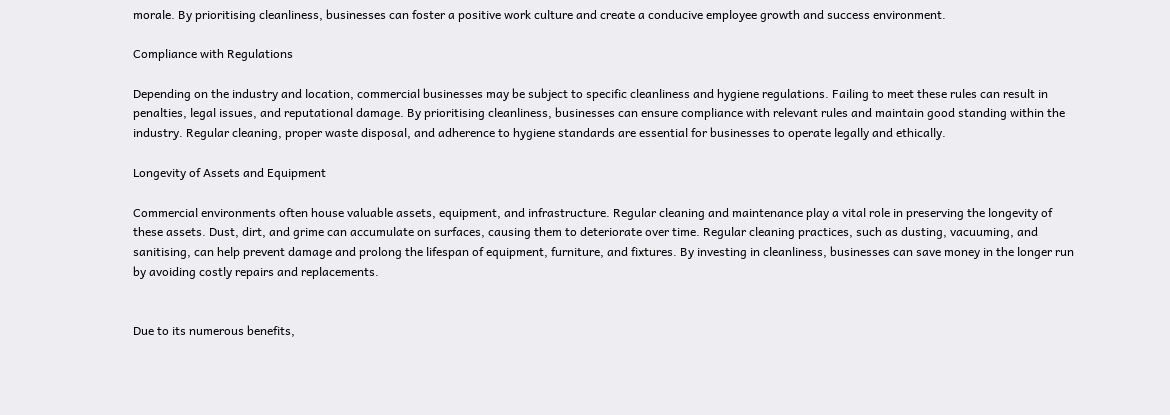morale. By prioritising cleanliness, businesses can foster a positive work culture and create a conducive employee growth and success environment.

Compliance with Regulations

Depending on the industry and location, commercial businesses may be subject to specific cleanliness and hygiene regulations. Failing to meet these rules can result in penalties, legal issues, and reputational damage. By prioritising cleanliness, businesses can ensure compliance with relevant rules and maintain good standing within the industry. Regular cleaning, proper waste disposal, and adherence to hygiene standards are essential for businesses to operate legally and ethically.

Longevity of Assets and Equipment

Commercial environments often house valuable assets, equipment, and infrastructure. Regular cleaning and maintenance play a vital role in preserving the longevity of these assets. Dust, dirt, and grime can accumulate on surfaces, causing them to deteriorate over time. Regular cleaning practices, such as dusting, vacuuming, and sanitising, can help prevent damage and prolong the lifespan of equipment, furniture, and fixtures. By investing in cleanliness, businesses can save money in the longer run by avoiding costly repairs and replacements.


Due to its numerous benefits,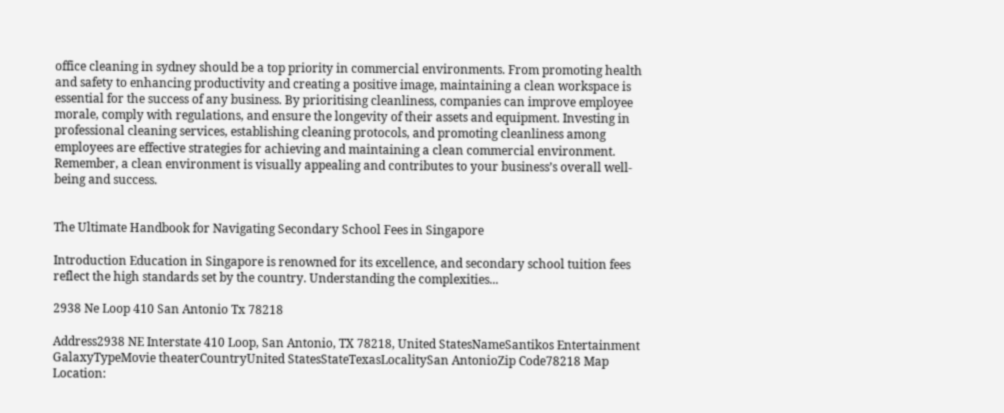office cleaning in sydney should be a top priority in commercial environments. From promoting health and safety to enhancing productivity and creating a positive image, maintaining a clean workspace is essential for the success of any business. By prioritising cleanliness, companies can improve employee morale, comply with regulations, and ensure the longevity of their assets and equipment. Investing in professional cleaning services, establishing cleaning protocols, and promoting cleanliness among employees are effective strategies for achieving and maintaining a clean commercial environment. Remember, a clean environment is visually appealing and contributes to your business’s overall well-being and success.


The Ultimate Handbook for Navigating Secondary School Fees in Singapore

Introduction Education in Singapore is renowned for its excellence, and secondary school tuition fees reflect the high standards set by the country. Understanding the complexities...

2938 Ne Loop 410 San Antonio Tx 78218

Address2938 NE Interstate 410 Loop, San Antonio, TX 78218, United StatesNameSantikos Entertainment GalaxyTypeMovie theaterCountryUnited StatesStateTexasLocalitySan AntonioZip Code78218 Map Location: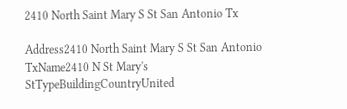2410 North Saint Mary S St San Antonio Tx

Address2410 North Saint Mary S St San Antonio TxName2410 N St Mary's StTypeBuildingCountryUnited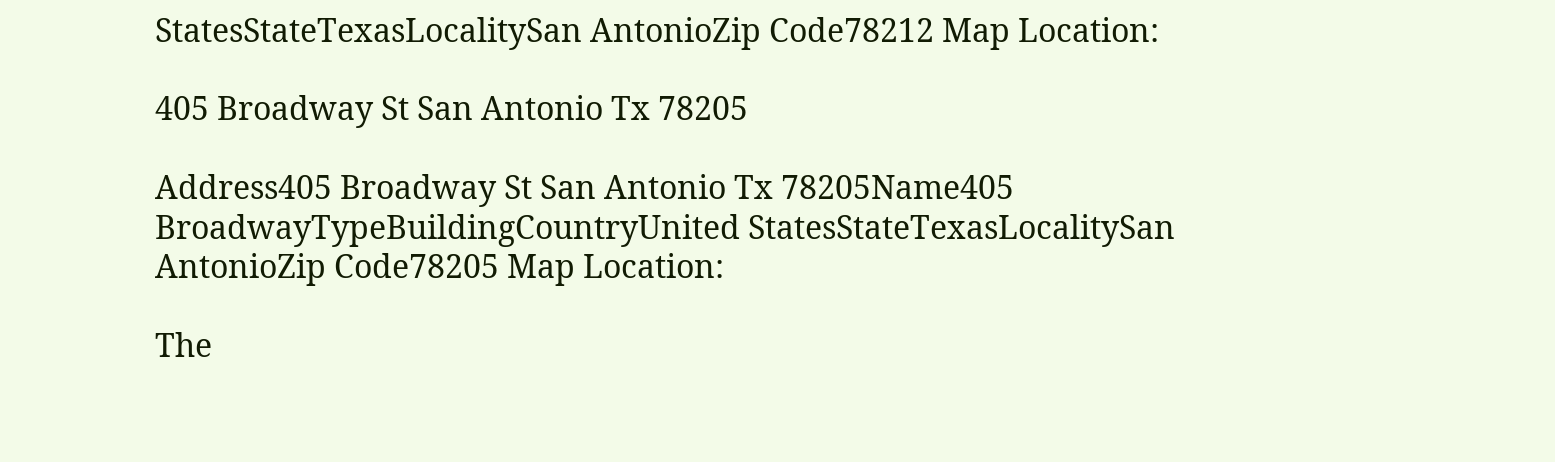StatesStateTexasLocalitySan AntonioZip Code78212 Map Location:

405 Broadway St San Antonio Tx 78205

Address405 Broadway St San Antonio Tx 78205Name405 BroadwayTypeBuildingCountryUnited StatesStateTexasLocalitySan AntonioZip Code78205 Map Location:

The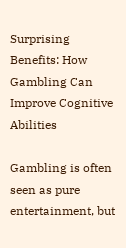Surprising Benefits: How Gambling Can Improve Cognitive Abilities

Gambling is often seen as pure entertainment, but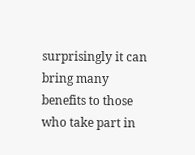surprisingly it can bring many benefits to those who take part in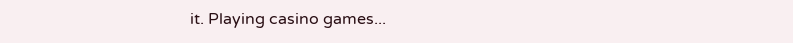it. Playing casino games...